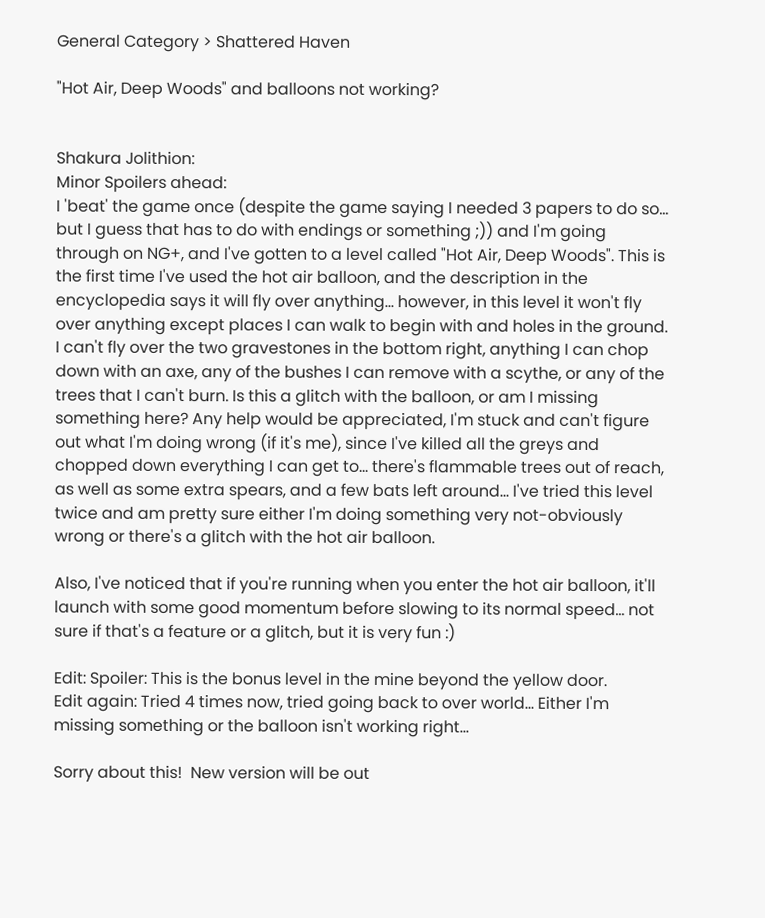General Category > Shattered Haven

"Hot Air, Deep Woods" and balloons not working?


Shakura Jolithion:
Minor Spoilers ahead:
I 'beat' the game once (despite the game saying I needed 3 papers to do so... but I guess that has to do with endings or something ;)) and I'm going through on NG+, and I've gotten to a level called "Hot Air, Deep Woods". This is the first time I've used the hot air balloon, and the description in the encyclopedia says it will fly over anything... however, in this level it won't fly over anything except places I can walk to begin with and holes in the ground. I can't fly over the two gravestones in the bottom right, anything I can chop down with an axe, any of the bushes I can remove with a scythe, or any of the trees that I can't burn. Is this a glitch with the balloon, or am I missing something here? Any help would be appreciated, I'm stuck and can't figure out what I'm doing wrong (if it's me), since I've killed all the greys and chopped down everything I can get to... there's flammable trees out of reach, as well as some extra spears, and a few bats left around... I've tried this level twice and am pretty sure either I'm doing something very not-obviously wrong or there's a glitch with the hot air balloon.

Also, I've noticed that if you're running when you enter the hot air balloon, it'll launch with some good momentum before slowing to its normal speed... not sure if that's a feature or a glitch, but it is very fun :)

Edit: Spoiler: This is the bonus level in the mine beyond the yellow door.
Edit again: Tried 4 times now, tried going back to over world... Either I'm missing something or the balloon isn't working right...

Sorry about this!  New version will be out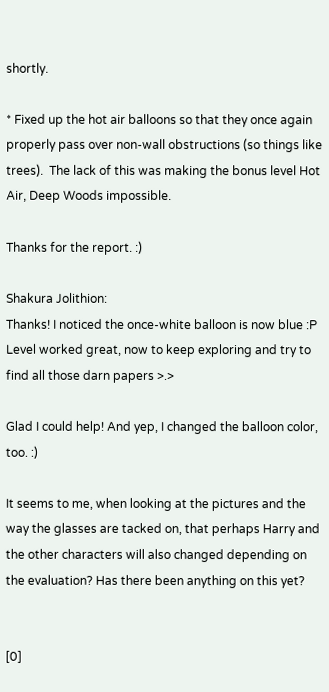shortly.

* Fixed up the hot air balloons so that they once again properly pass over non-wall obstructions (so things like trees).  The lack of this was making the bonus level Hot Air, Deep Woods impossible.

Thanks for the report. :)

Shakura Jolithion:
Thanks! I noticed the once-white balloon is now blue :P Level worked great, now to keep exploring and try to find all those darn papers >.>

Glad I could help! And yep, I changed the balloon color, too. :)

It seems to me, when looking at the pictures and the way the glasses are tacked on, that perhaps Harry and the other characters will also changed depending on the evaluation? Has there been anything on this yet?


[0]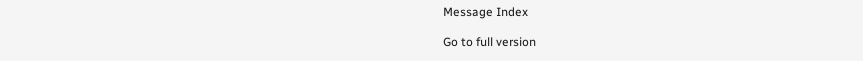Message Index

Go to full version